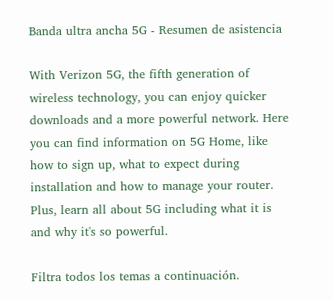Banda ultra ancha 5G - Resumen de asistencia

With Verizon 5G, the fifth generation of wireless technology, you can enjoy quicker downloads and a more powerful network. Here you can find information on 5G Home, like how to sign up, what to expect during installation and how to manage your router. Plus, learn all about 5G including what it is and why it's so powerful.

Filtra todos los temas a continuación.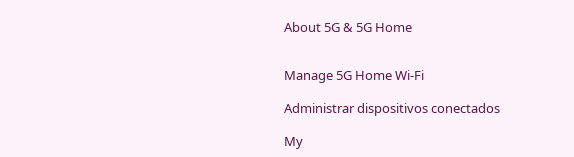About 5G & 5G Home


Manage 5G Home Wi-Fi

Administrar dispositivos conectados

My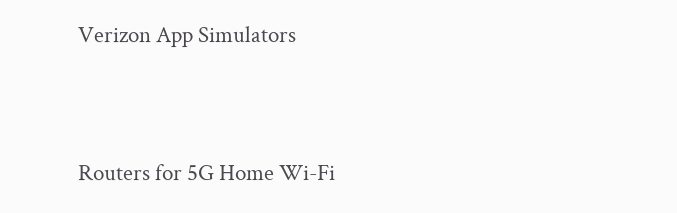Verizon App Simulators


Routers for 5G Home Wi-Fi